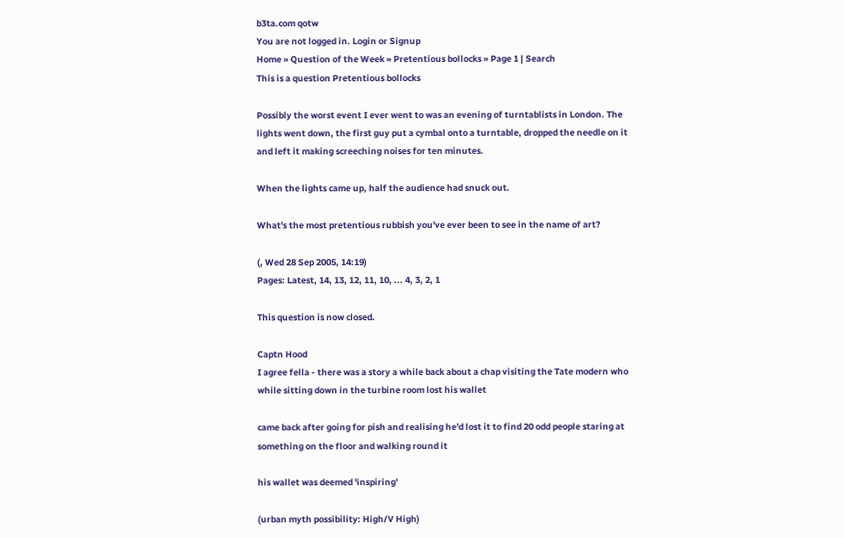b3ta.com qotw
You are not logged in. Login or Signup
Home » Question of the Week » Pretentious bollocks » Page 1 | Search
This is a question Pretentious bollocks

Possibly the worst event I ever went to was an evening of turntablists in London. The lights went down, the first guy put a cymbal onto a turntable, dropped the needle on it and left it making screeching noises for ten minutes.

When the lights came up, half the audience had snuck out.

What's the most pretentious rubbish you've ever been to see in the name of art?

(, Wed 28 Sep 2005, 14:19)
Pages: Latest, 14, 13, 12, 11, 10, ... 4, 3, 2, 1

This question is now closed.

Captn Hood
I agree fella - there was a story a while back about a chap visiting the Tate modern who while sitting down in the turbine room lost his wallet

came back after going for pish and realising he'd lost it to find 20 odd people staring at something on the floor and walking round it

his wallet was deemed 'inspiring'

(urban myth possibility: High/V High)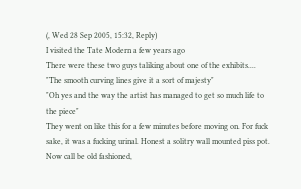(, Wed 28 Sep 2005, 15:32, Reply)
I visited the Tate Modern a few years ago
There were these two guys taliking about one of the exhibits....
"The smooth curving lines give it a sort of majesty"
"Oh yes and the way the artist has managed to get so much life to the piece"
They went on like this for a few minutes before moving on. For fuck sake, it was a fucking urinal. Honest a solitry wall mounted piss pot. Now call be old fashioned,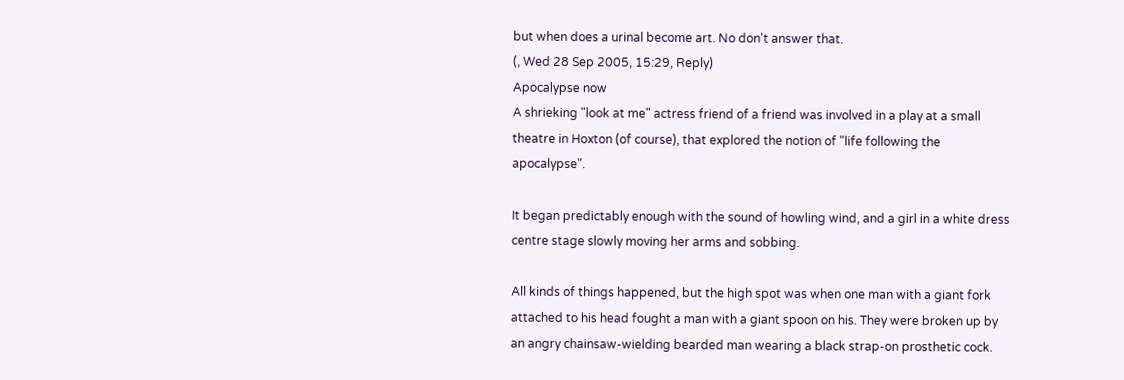but when does a urinal become art. No don't answer that.
(, Wed 28 Sep 2005, 15:29, Reply)
Apocalypse now
A shrieking "look at me" actress friend of a friend was involved in a play at a small theatre in Hoxton (of course), that explored the notion of "life following the apocalypse".

It began predictably enough with the sound of howling wind, and a girl in a white dress centre stage slowly moving her arms and sobbing.

All kinds of things happened, but the high spot was when one man with a giant fork attached to his head fought a man with a giant spoon on his. They were broken up by an angry chainsaw-wielding bearded man wearing a black strap-on prosthetic cock.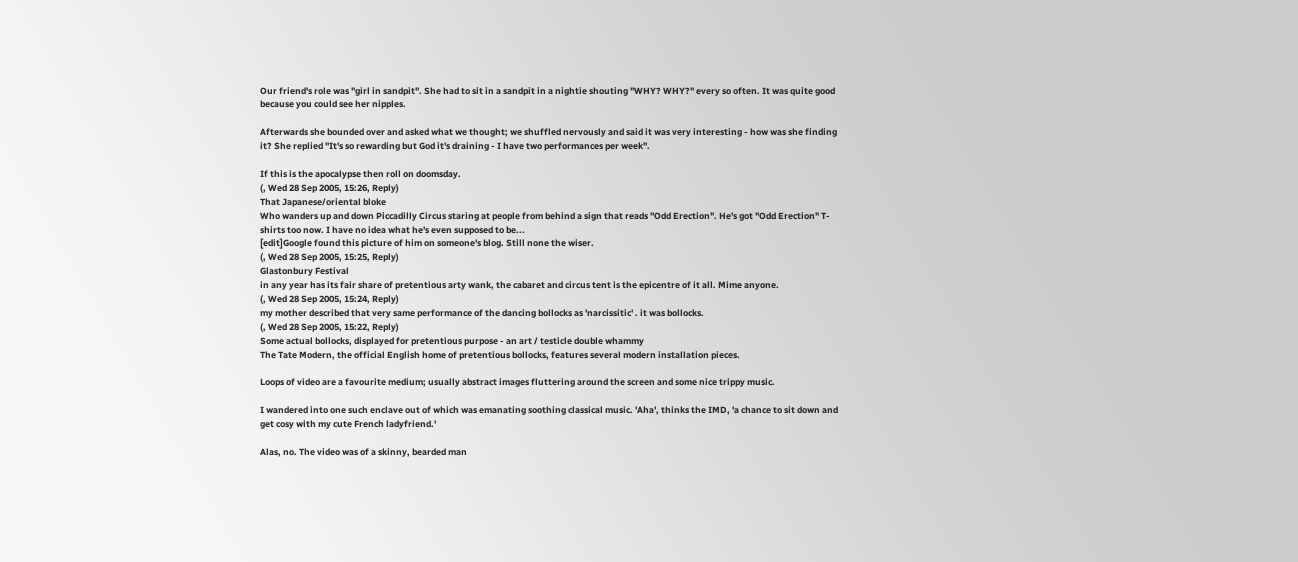Our friend's role was "girl in sandpit". She had to sit in a sandpit in a nightie shouting "WHY? WHY?" every so often. It was quite good because you could see her nipples.

Afterwards she bounded over and asked what we thought; we shuffled nervously and said it was very interesting - how was she finding it? She replied "It's so rewarding but God it's draining - I have two performances per week".

If this is the apocalypse then roll on doomsday.
(, Wed 28 Sep 2005, 15:26, Reply)
That Japanese/oriental bloke
Who wanders up and down Piccadilly Circus staring at people from behind a sign that reads "Odd Erection". He's got "Odd Erection" T-shirts too now. I have no idea what he's even supposed to be...
[edit]Google found this picture of him on someone's blog. Still none the wiser.
(, Wed 28 Sep 2005, 15:25, Reply)
Glastonbury Festival
in any year has its fair share of pretentious arty wank, the cabaret and circus tent is the epicentre of it all. Mime anyone.
(, Wed 28 Sep 2005, 15:24, Reply)
my mother described that very same performance of the dancing bollocks as 'narcissitic' . it was bollocks.
(, Wed 28 Sep 2005, 15:22, Reply)
Some actual bollocks, displayed for pretentious purpose - an art / testicle double whammy
The Tate Modern, the official English home of pretentious bollocks, features several modern installation pieces.

Loops of video are a favourite medium; usually abstract images fluttering around the screen and some nice trippy music.

I wandered into one such enclave out of which was emanating soothing classical music. 'Aha', thinks the IMD, 'a chance to sit down and get cosy with my cute French ladyfriend.'

Alas, no. The video was of a skinny, bearded man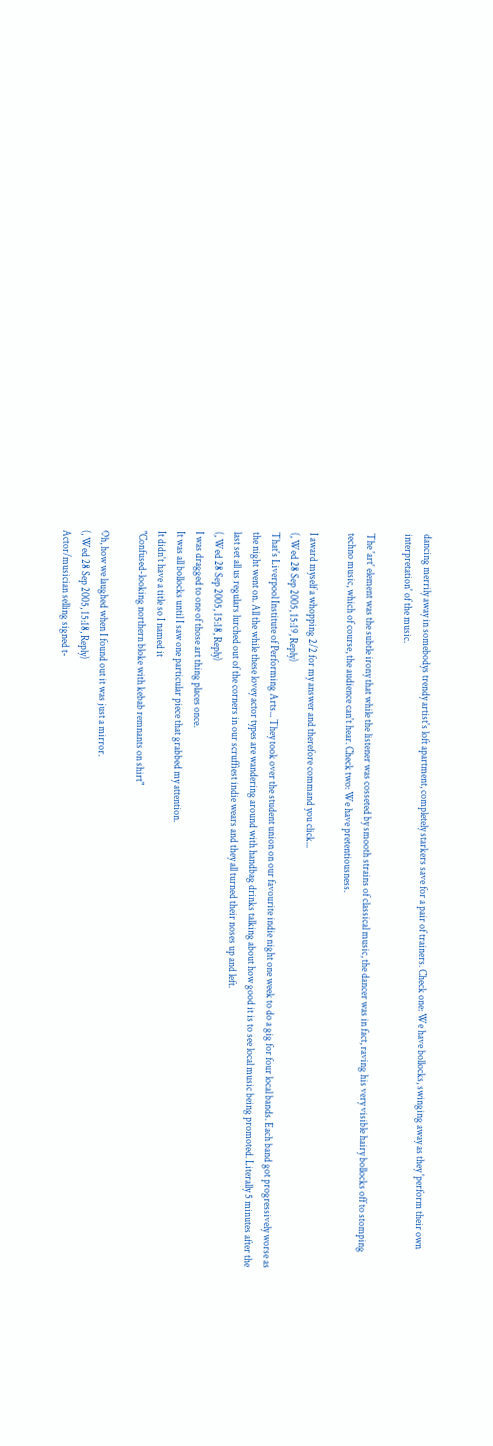dancing merrily away in somebodys trendy artist's loft apartment, completely starkers save for a pair of trainers. Check one: We have bollocks, swinging away as they 'perform their own interpretation' of the music.

The 'art' element was the subtle irony that while the listener was cosseted by smooth strains of classical music, the dancer was in fact, raving his very visible hairy bollocks off to stomping techno music, which of course, the audience can't hear. Check two: We have pretentiousness.

I award myself a whopping 2/2 for my answer and therefore command you click...
(, Wed 28 Sep 2005, 15:19, Reply)
That's Liverpool Institute of Performing Arts... They took over the student union on our favourite indie night one week to do a gig for four local bands. Each band got progressively worse as the night went on. All the while these lovey actor types are wandering around with handbag drinks talking about how good it is to see local music being promoted. Literally 5 minutes after the last set all us regulars lurched out of the corners in our scruffiest indie wears and they all turned their noses up and left.
(, Wed 28 Sep 2005, 15:18, Reply)
I was dragged to one of those art thing places once.
It was all bollocks until I saw one particular piece that grabbed my attention.
It didn't have a title so I named it
"Confused-looking northern bloke with kebab remnants on shirt"

Oh, how we laughed when I found out it was just a mirror.
(, Wed 28 Sep 2005, 15:18, Reply)
Actor/musician selling signed t-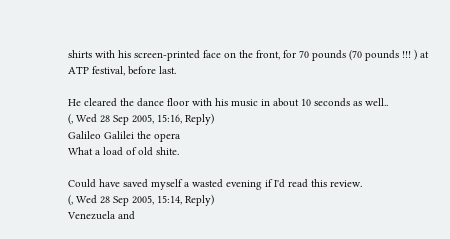shirts with his screen-printed face on the front, for 70 pounds (70 pounds !!! ) at ATP festival, before last.

He cleared the dance floor with his music in about 10 seconds as well..
(, Wed 28 Sep 2005, 15:16, Reply)
Galileo Galilei the opera
What a load of old shite.

Could have saved myself a wasted evening if I'd read this review.
(, Wed 28 Sep 2005, 15:14, Reply)
Venezuela and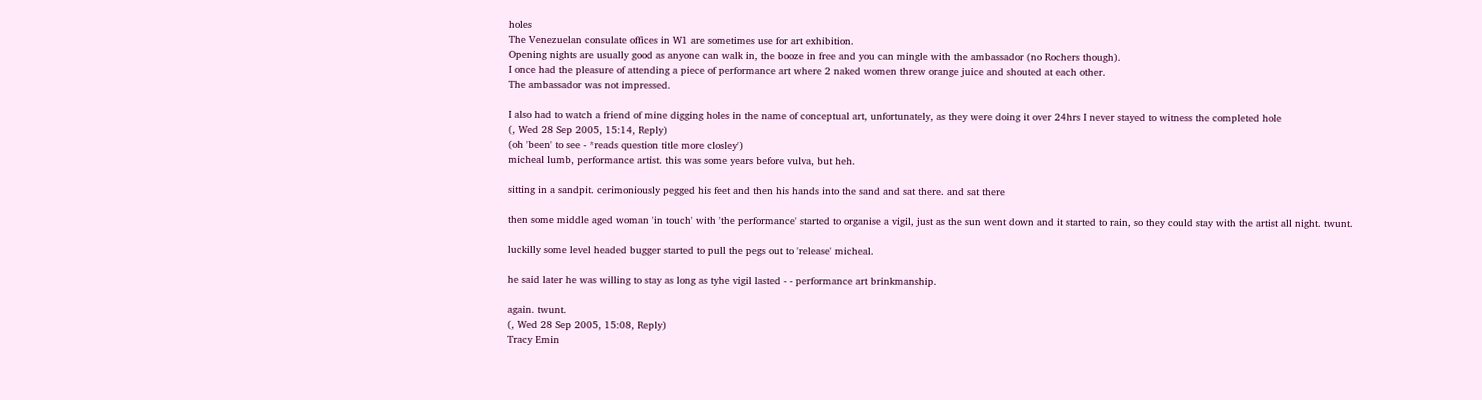holes
The Venezuelan consulate offices in W1 are sometimes use for art exhibition.
Opening nights are usually good as anyone can walk in, the booze in free and you can mingle with the ambassador (no Rochers though).
I once had the pleasure of attending a piece of performance art where 2 naked women threw orange juice and shouted at each other.
The ambassador was not impressed.

I also had to watch a friend of mine digging holes in the name of conceptual art, unfortunately, as they were doing it over 24hrs I never stayed to witness the completed hole
(, Wed 28 Sep 2005, 15:14, Reply)
(oh 'been' to see - *reads question title more closley')
micheal lumb, performance artist. this was some years before vulva, but heh.

sitting in a sandpit. cerimoniously pegged his feet and then his hands into the sand and sat there. and sat there

then some middle aged woman 'in touch' with 'the performance' started to organise a vigil, just as the sun went down and it started to rain, so they could stay with the artist all night. twunt.

luckilly some level headed bugger started to pull the pegs out to 'release' micheal.

he said later he was willing to stay as long as tyhe vigil lasted - - performance art brinkmanship.

again. twunt.
(, Wed 28 Sep 2005, 15:08, Reply)
Tracy Emin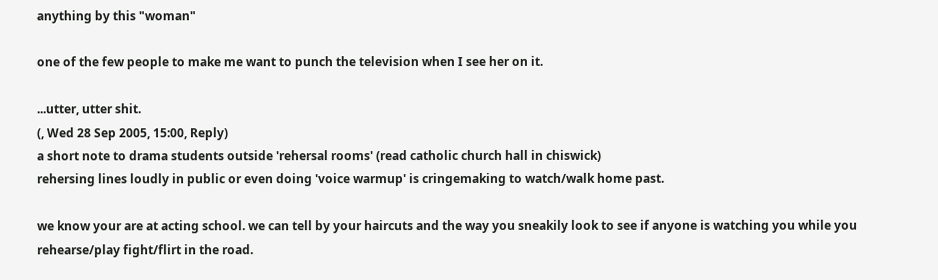anything by this "woman"

one of the few people to make me want to punch the television when I see her on it.

...utter, utter shit.
(, Wed 28 Sep 2005, 15:00, Reply)
a short note to drama students outside 'rehersal rooms' (read catholic church hall in chiswick)
rehersing lines loudly in public or even doing 'voice warmup' is cringemaking to watch/walk home past.

we know your are at acting school. we can tell by your haircuts and the way you sneakily look to see if anyone is watching you while you rehearse/play fight/flirt in the road.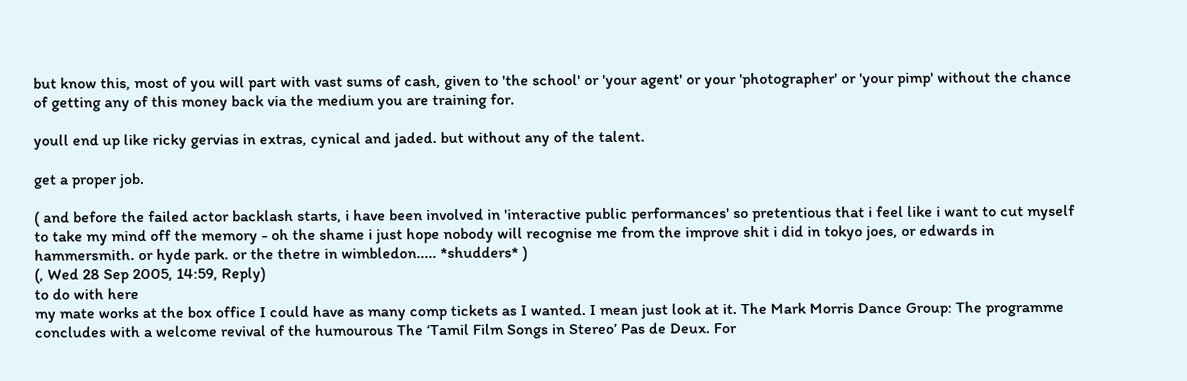but know this, most of you will part with vast sums of cash, given to 'the school' or 'your agent' or your 'photographer' or 'your pimp' without the chance of getting any of this money back via the medium you are training for.

youll end up like ricky gervias in extras, cynical and jaded. but without any of the talent.

get a proper job.

( and before the failed actor backlash starts, i have been involved in 'interactive public performances' so pretentious that i feel like i want to cut myself to take my mind off the memory - oh the shame i just hope nobody will recognise me from the improve shit i did in tokyo joes, or edwards in hammersmith. or hyde park. or the thetre in wimbledon..... *shudders* )
(, Wed 28 Sep 2005, 14:59, Reply)
to do with here
my mate works at the box office I could have as many comp tickets as I wanted. I mean just look at it. The Mark Morris Dance Group: The programme concludes with a welcome revival of the humourous The ‘Tamil Film Songs in Stereo’ Pas de Deux. For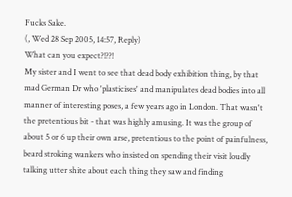Fucks Sake.
(, Wed 28 Sep 2005, 14:57, Reply)
What can you expect?!??!
My sister and I went to see that dead body exhibition thing, by that mad German Dr who 'plasticises' and manipulates dead bodies into all manner of interesting poses, a few years ago in London. That wasn't the pretentious bit - that was highly amusing. It was the group of about 5 or 6 up their own arse, pretentious to the point of painfulness, beard stroking wankers who insisted on spending their visit loudly talking utter shite about each thing they saw and finding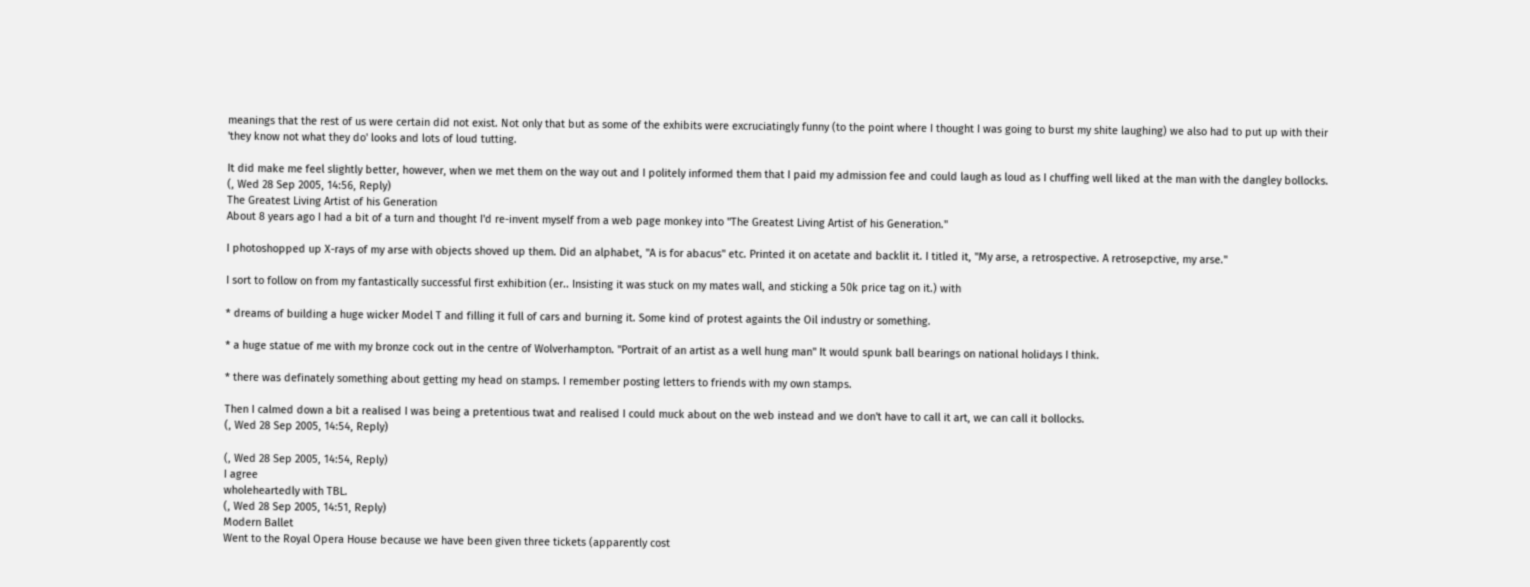meanings that the rest of us were certain did not exist. Not only that but as some of the exhibits were excruciatingly funny (to the point where I thought I was going to burst my shite laughing) we also had to put up with their 'they know not what they do' looks and lots of loud tutting.

It did make me feel slightly better, however, when we met them on the way out and I politely informed them that I paid my admission fee and could laugh as loud as I chuffing well liked at the man with the dangley bollocks.
(, Wed 28 Sep 2005, 14:56, Reply)
The Greatest Living Artist of his Generation
About 8 years ago I had a bit of a turn and thought I'd re-invent myself from a web page monkey into "The Greatest Living Artist of his Generation."

I photoshopped up X-rays of my arse with objects shoved up them. Did an alphabet, "A is for abacus" etc. Printed it on acetate and backlit it. I titled it, "My arse, a retrospective. A retrosepctive, my arse."

I sort to follow on from my fantastically successful first exhibition (er.. Insisting it was stuck on my mates wall, and sticking a 50k price tag on it.) with

* dreams of building a huge wicker Model T and filling it full of cars and burning it. Some kind of protest againts the Oil industry or something.

* a huge statue of me with my bronze cock out in the centre of Wolverhampton. "Portrait of an artist as a well hung man" It would spunk ball bearings on national holidays I think.

* there was definately something about getting my head on stamps. I remember posting letters to friends with my own stamps.

Then I calmed down a bit a realised I was being a pretentious twat and realised I could muck about on the web instead and we don't have to call it art, we can call it bollocks.
(, Wed 28 Sep 2005, 14:54, Reply)

(, Wed 28 Sep 2005, 14:54, Reply)
I agree
wholeheartedly with TBL.
(, Wed 28 Sep 2005, 14:51, Reply)
Modern Ballet
Went to the Royal Opera House because we have been given three tickets (apparently cost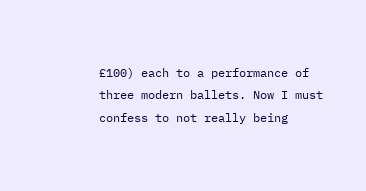£100) each to a performance of three modern ballets. Now I must confess to not really being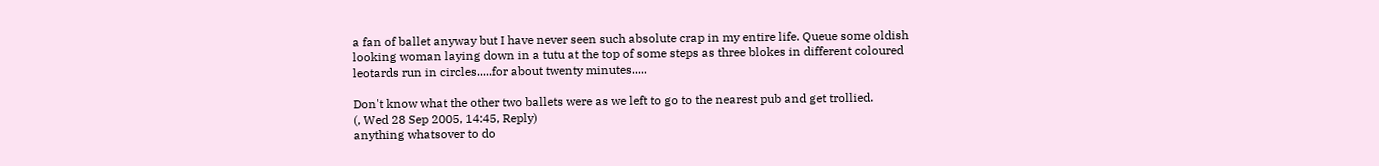a fan of ballet anyway but I have never seen such absolute crap in my entire life. Queue some oldish looking woman laying down in a tutu at the top of some steps as three blokes in different coloured leotards run in circles.....for about twenty minutes.....

Don't know what the other two ballets were as we left to go to the nearest pub and get trollied.
(, Wed 28 Sep 2005, 14:45, Reply)
anything whatsover to do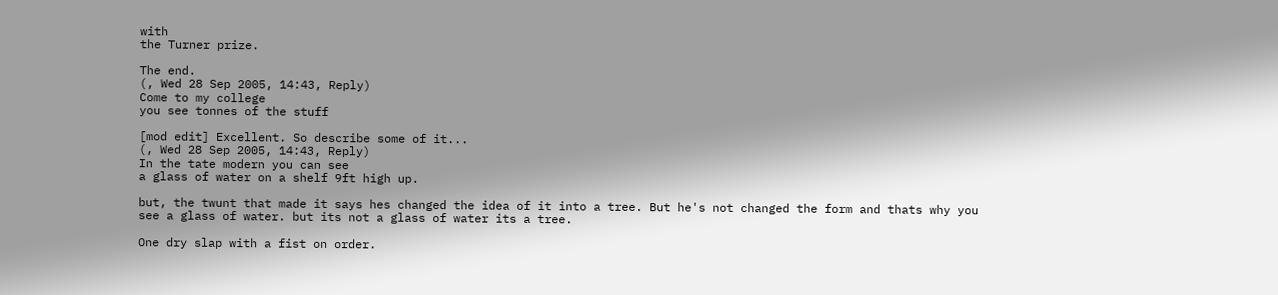with
the Turner prize.

The end.
(, Wed 28 Sep 2005, 14:43, Reply)
Come to my college
you see tonnes of the stuff

[mod edit] Excellent. So describe some of it...
(, Wed 28 Sep 2005, 14:43, Reply)
In the tate modern you can see
a glass of water on a shelf 9ft high up.

but, the twunt that made it says hes changed the idea of it into a tree. But he's not changed the form and thats why you see a glass of water. but its not a glass of water its a tree.

One dry slap with a fist on order.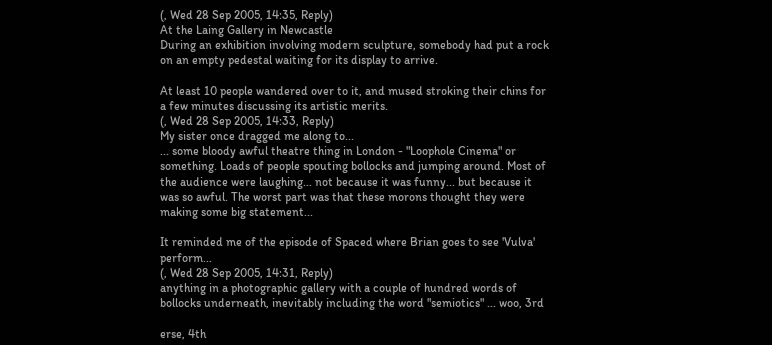(, Wed 28 Sep 2005, 14:35, Reply)
At the Laing Gallery in Newcastle
During an exhibition involving modern sculpture, somebody had put a rock on an empty pedestal waiting for its display to arrive.

At least 10 people wandered over to it, and mused stroking their chins for a few minutes discussing its artistic merits.
(, Wed 28 Sep 2005, 14:33, Reply)
My sister once dragged me along to...
... some bloody awful theatre thing in London - "Loophole Cinema" or something. Loads of people spouting bollocks and jumping around. Most of the audience were laughing... not because it was funny... but because it was so awful. The worst part was that these morons thought they were making some big statement...

It reminded me of the episode of Spaced where Brian goes to see 'Vulva' perform...
(, Wed 28 Sep 2005, 14:31, Reply)
anything in a photographic gallery with a couple of hundred words of bollocks underneath, inevitably including the word "semiotics" ... woo, 3rd

erse, 4th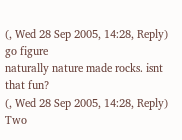(, Wed 28 Sep 2005, 14:28, Reply)
go figure
naturally nature made rocks. isnt that fun?
(, Wed 28 Sep 2005, 14:28, Reply)
Two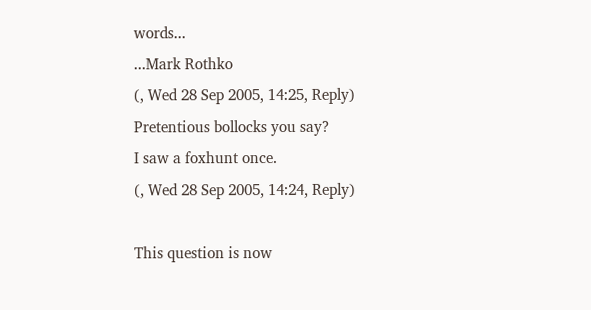words...
...Mark Rothko
(, Wed 28 Sep 2005, 14:25, Reply)
Pretentious bollocks you say?
I saw a foxhunt once.
(, Wed 28 Sep 2005, 14:24, Reply)

This question is now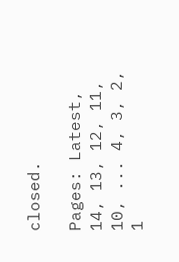closed.

Pages: Latest, 14, 13, 12, 11, 10, ... 4, 3, 2, 1